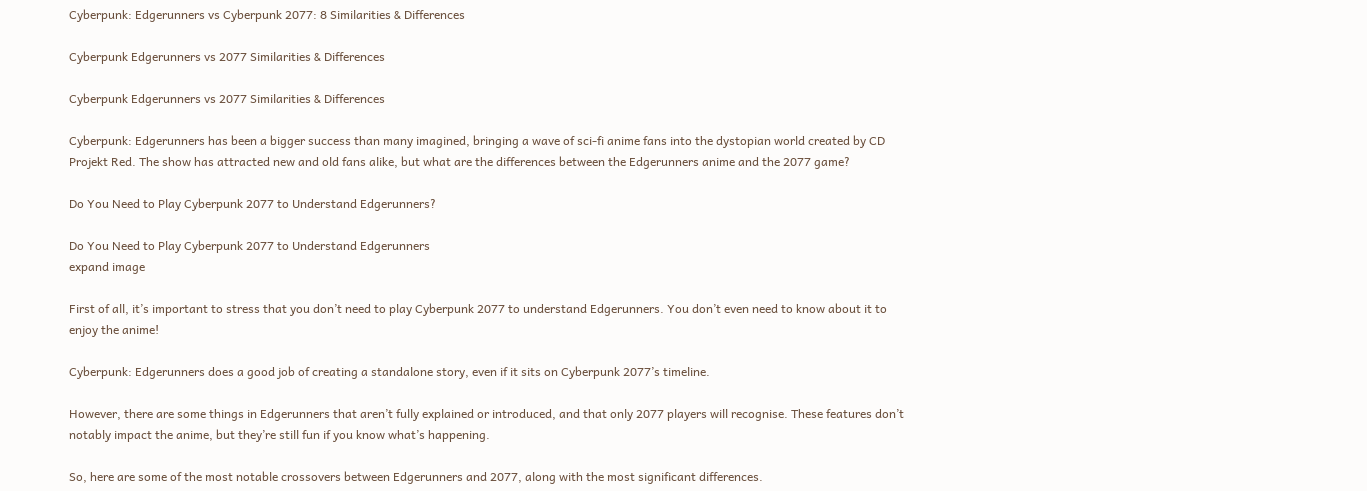Cyberpunk: Edgerunners vs Cyberpunk 2077: 8 Similarities & Differences

Cyberpunk Edgerunners vs 2077 Similarities & Differences

Cyberpunk Edgerunners vs 2077 Similarities & Differences

Cyberpunk: Edgerunners has been a bigger success than many imagined, bringing a wave of sci-fi anime fans into the dystopian world created by CD Projekt Red. The show has attracted new and old fans alike, but what are the differences between the Edgerunners anime and the 2077 game?

Do You Need to Play Cyberpunk 2077 to Understand Edgerunners?

Do You Need to Play Cyberpunk 2077 to Understand Edgerunners
expand image

First of all, it’s important to stress that you don’t need to play Cyberpunk 2077 to understand Edgerunners. You don’t even need to know about it to enjoy the anime!

Cyberpunk: Edgerunners does a good job of creating a standalone story, even if it sits on Cyberpunk 2077’s timeline.

However, there are some things in Edgerunners that aren’t fully explained or introduced, and that only 2077 players will recognise. These features don’t notably impact the anime, but they’re still fun if you know what’s happening.

So, here are some of the most notable crossovers between Edgerunners and 2077, along with the most significant differences.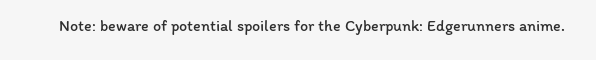Note: beware of potential spoilers for the Cyberpunk: Edgerunners anime.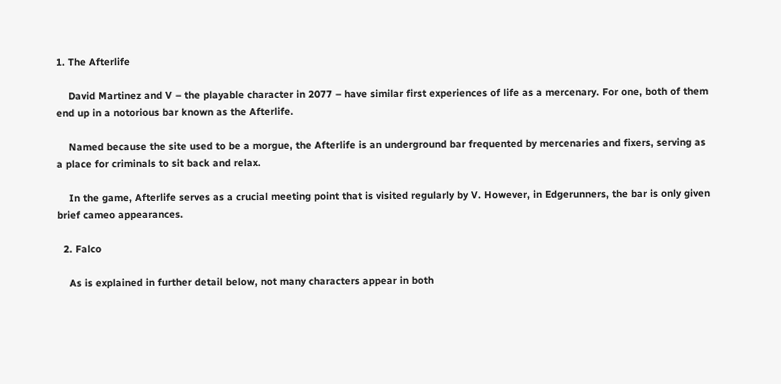1. The Afterlife

    David Martinez and V – the playable character in 2077 – have similar first experiences of life as a mercenary. For one, both of them end up in a notorious bar known as the Afterlife.

    Named because the site used to be a morgue, the Afterlife is an underground bar frequented by mercenaries and fixers, serving as a place for criminals to sit back and relax.

    In the game, Afterlife serves as a crucial meeting point that is visited regularly by V. However, in Edgerunners, the bar is only given brief cameo appearances.

  2. Falco

    As is explained in further detail below, not many characters appear in both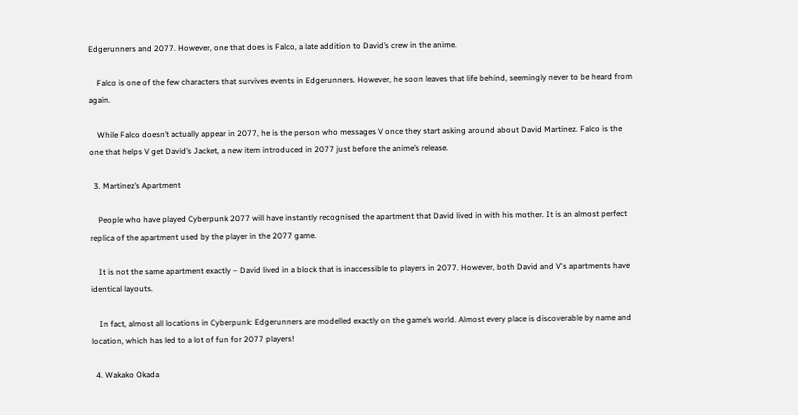Edgerunners and 2077. However, one that does is Falco, a late addition to David’s crew in the anime.

    Falco is one of the few characters that survives events in Edgerunners. However, he soon leaves that life behind, seemingly never to be heard from again.

    While Falco doesn’t actually appear in 2077, he is the person who messages V once they start asking around about David Martinez. Falco is the one that helps V get David’s Jacket, a new item introduced in 2077 just before the anime’s release.

  3. Martinez’s Apartment

    People who have played Cyberpunk 2077 will have instantly recognised the apartment that David lived in with his mother. It is an almost perfect replica of the apartment used by the player in the 2077 game.

    It is not the same apartment exactly – David lived in a block that is inaccessible to players in 2077. However, both David and V's apartments have identical layouts.

    In fact, almost all locations in Cyberpunk: Edgerunners are modelled exactly on the game’s world. Almost every place is discoverable by name and location, which has led to a lot of fun for 2077 players!

  4. Wakako Okada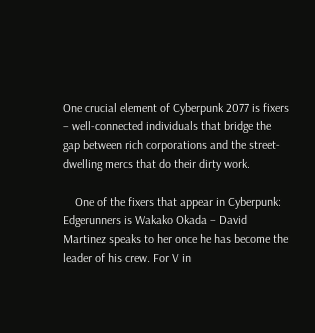One crucial element of Cyberpunk 2077 is fixers – well-connected individuals that bridge the gap between rich corporations and the street-dwelling mercs that do their dirty work.

    One of the fixers that appear in Cyberpunk: Edgerunners is Wakako Okada – David Martinez speaks to her once he has become the leader of his crew. For V in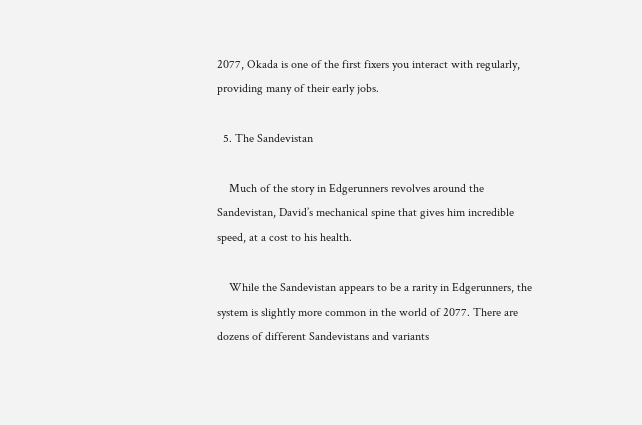2077, Okada is one of the first fixers you interact with regularly, providing many of their early jobs.

  5. The Sandevistan

    Much of the story in Edgerunners revolves around the Sandevistan, David’s mechanical spine that gives him incredible speed, at a cost to his health.

    While the Sandevistan appears to be a rarity in Edgerunners, the system is slightly more common in the world of 2077. There are dozens of different Sandevistans and variants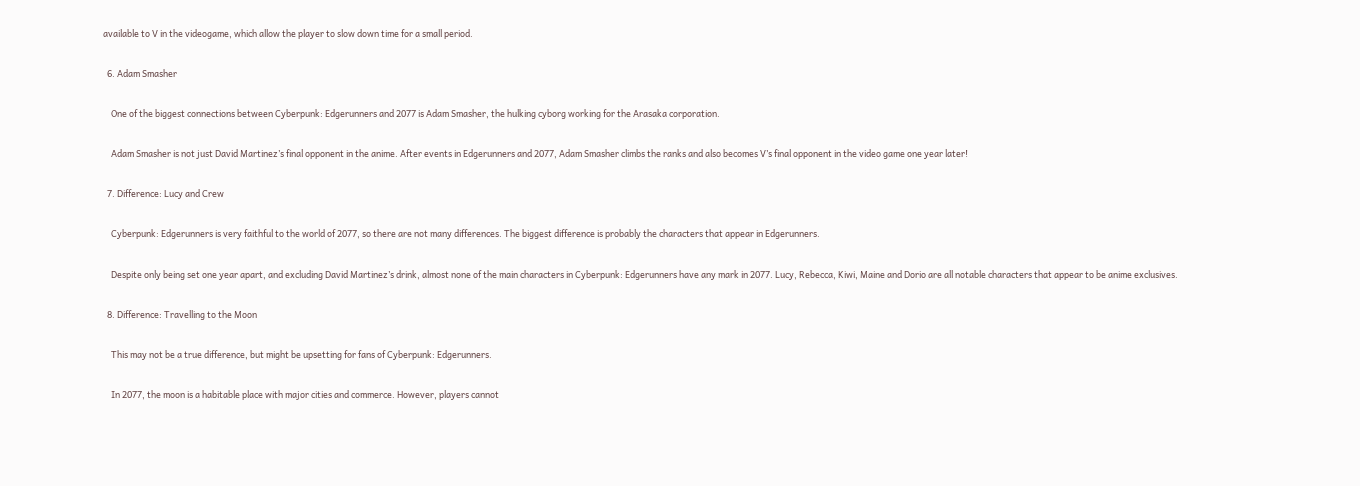available to V in the videogame, which allow the player to slow down time for a small period.

  6. Adam Smasher

    One of the biggest connections between Cyberpunk: Edgerunners and 2077 is Adam Smasher, the hulking cyborg working for the Arasaka corporation.

    Adam Smasher is not just David Martinez’s final opponent in the anime. After events in Edgerunners and 2077, Adam Smasher climbs the ranks and also becomes V’s final opponent in the video game one year later!

  7. Difference: Lucy and Crew

    Cyberpunk: Edgerunners is very faithful to the world of 2077, so there are not many differences. The biggest difference is probably the characters that appear in Edgerunners.

    Despite only being set one year apart, and excluding David Martinez’s drink, almost none of the main characters in Cyberpunk: Edgerunners have any mark in 2077. Lucy, Rebecca, Kiwi, Maine and Dorio are all notable characters that appear to be anime exclusives.

  8. Difference: Travelling to the Moon

    This may not be a true difference, but might be upsetting for fans of Cyberpunk: Edgerunners.

    In 2077, the moon is a habitable place with major cities and commerce. However, players cannot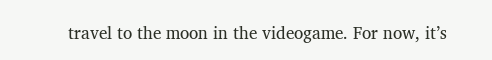travel to the moon in the videogame. For now, it’s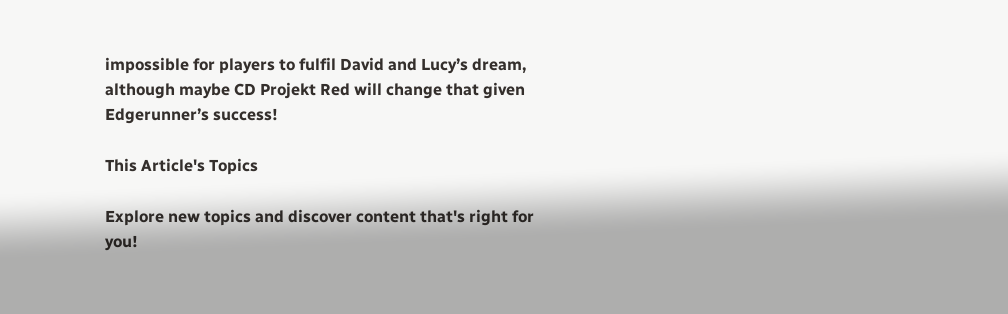impossible for players to fulfil David and Lucy’s dream, although maybe CD Projekt Red will change that given Edgerunner’s success!

This Article's Topics

Explore new topics and discover content that's right for you!